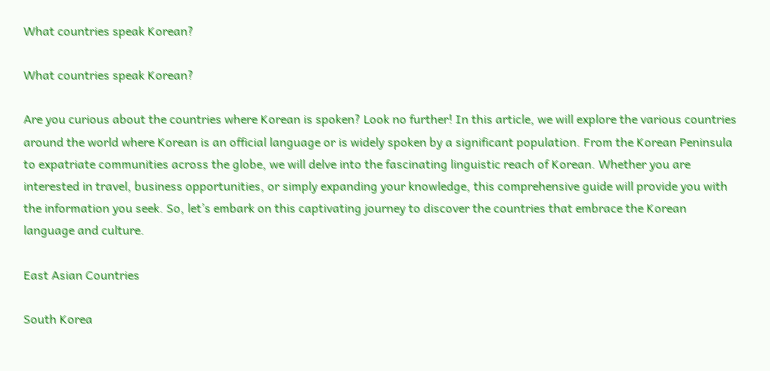What countries speak Korean?

What countries speak Korean?

Are you curious about the countries where Korean is spoken? Look no further! In this article, we will explore the various countries around the world where Korean is an official language or is widely spoken by a significant population. From the Korean Peninsula to expatriate communities across the globe, we will delve into the fascinating linguistic reach of Korean. Whether you are interested in travel, business opportunities, or simply expanding your knowledge, this comprehensive guide will provide you with the information you seek. So, let’s embark on this captivating journey to discover the countries that embrace the Korean language and culture.

East Asian Countries

South Korea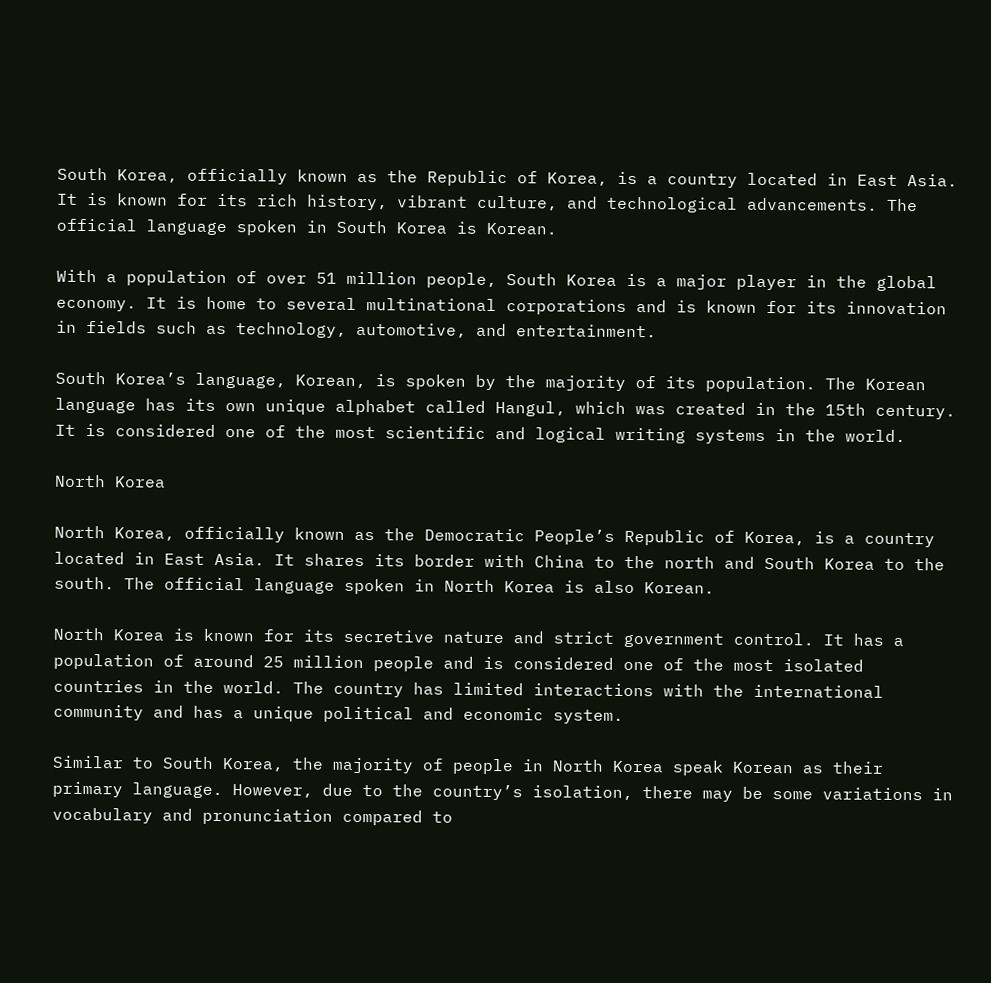South Korea, officially known as the Republic of Korea, is a country located in East Asia. It is known for its rich history, vibrant culture, and technological advancements. The official language spoken in South Korea is Korean.

With a population of over 51 million people, South Korea is a major player in the global economy. It is home to several multinational corporations and is known for its innovation in fields such as technology, automotive, and entertainment.

South Korea’s language, Korean, is spoken by the majority of its population. The Korean language has its own unique alphabet called Hangul, which was created in the 15th century. It is considered one of the most scientific and logical writing systems in the world.

North Korea

North Korea, officially known as the Democratic People’s Republic of Korea, is a country located in East Asia. It shares its border with China to the north and South Korea to the south. The official language spoken in North Korea is also Korean.

North Korea is known for its secretive nature and strict government control. It has a population of around 25 million people and is considered one of the most isolated countries in the world. The country has limited interactions with the international community and has a unique political and economic system.

Similar to South Korea, the majority of people in North Korea speak Korean as their primary language. However, due to the country’s isolation, there may be some variations in vocabulary and pronunciation compared to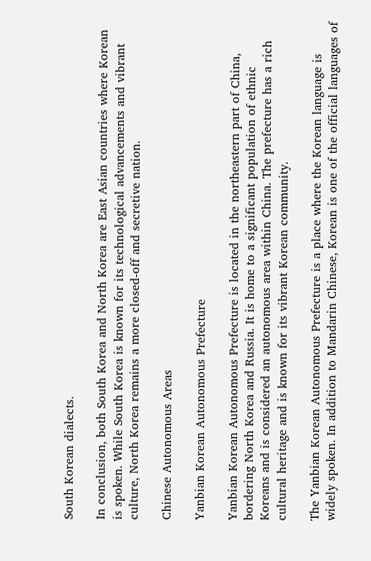South Korean dialects.

In conclusion, both South Korea and North Korea are East Asian countries where Korean is spoken. While South Korea is known for its technological advancements and vibrant culture, North Korea remains a more closed-off and secretive nation.

Chinese Autonomous Areas

Yanbian Korean Autonomous Prefecture

Yanbian Korean Autonomous Prefecture is located in the northeastern part of China, bordering North Korea and Russia. It is home to a significant population of ethnic Koreans and is considered an autonomous area within China. The prefecture has a rich cultural heritage and is known for its vibrant Korean community.

The Yanbian Korean Autonomous Prefecture is a place where the Korean language is widely spoken. In addition to Mandarin Chinese, Korean is one of the official languages of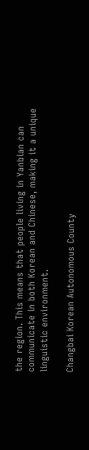the region. This means that people living in Yanbian can communicate in both Korean and Chinese, making it a unique linguistic environment.

Changbai Korean Autonomous County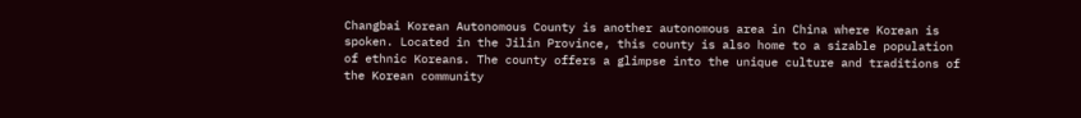Changbai Korean Autonomous County is another autonomous area in China where Korean is spoken. Located in the Jilin Province, this county is also home to a sizable population of ethnic Koreans. The county offers a glimpse into the unique culture and traditions of the Korean community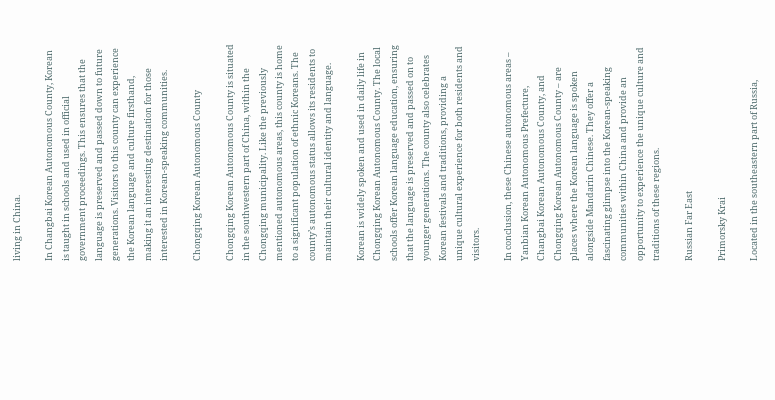living in China.

In Changbai Korean Autonomous County, Korean is taught in schools and used in official government proceedings. This ensures that the language is preserved and passed down to future generations. Visitors to this county can experience the Korean language and culture firsthand, making it an interesting destination for those interested in Korean-speaking communities.

Chongqing Korean Autonomous County

Chongqing Korean Autonomous County is situated in the southwestern part of China, within the Chongqing municipality. Like the previously mentioned autonomous areas, this county is home to a significant population of ethnic Koreans. The county’s autonomous status allows its residents to maintain their cultural identity and language.

Korean is widely spoken and used in daily life in Chongqing Korean Autonomous County. The local schools offer Korean language education, ensuring that the language is preserved and passed on to younger generations. The county also celebrates Korean festivals and traditions, providing a unique cultural experience for both residents and visitors.

In conclusion, these Chinese autonomous areas – Yanbian Korean Autonomous Prefecture, Changbai Korean Autonomous County, and Chongqing Korean Autonomous County – are places where the Korean language is spoken alongside Mandarin Chinese. They offer a fascinating glimpse into the Korean-speaking communities within China and provide an opportunity to experience the unique culture and traditions of these regions.

Russian Far East

Primorsky Krai

Located in the southeastern part of Russia,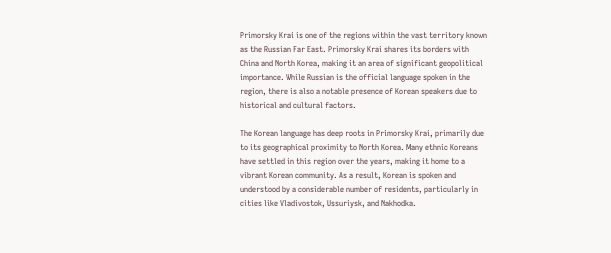Primorsky Krai is one of the regions within the vast territory known as the Russian Far East. Primorsky Krai shares its borders with China and North Korea, making it an area of significant geopolitical importance. While Russian is the official language spoken in the region, there is also a notable presence of Korean speakers due to historical and cultural factors.

The Korean language has deep roots in Primorsky Krai, primarily due to its geographical proximity to North Korea. Many ethnic Koreans have settled in this region over the years, making it home to a vibrant Korean community. As a result, Korean is spoken and understood by a considerable number of residents, particularly in cities like Vladivostok, Ussuriysk, and Nakhodka.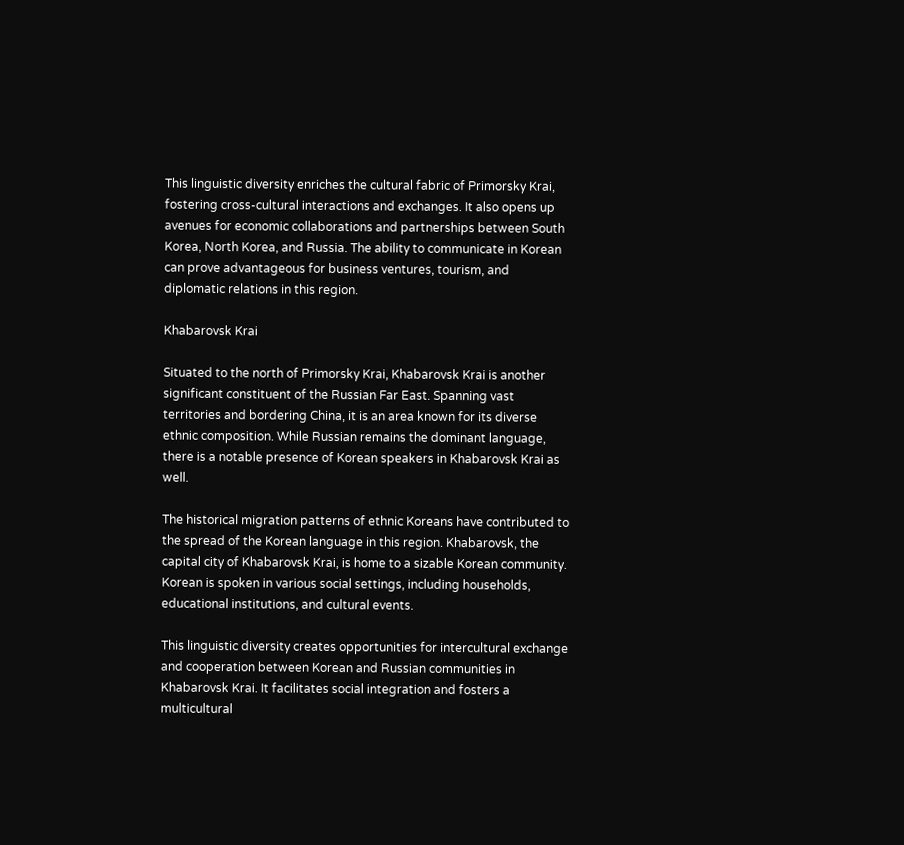This linguistic diversity enriches the cultural fabric of Primorsky Krai, fostering cross-cultural interactions and exchanges. It also opens up avenues for economic collaborations and partnerships between South Korea, North Korea, and Russia. The ability to communicate in Korean can prove advantageous for business ventures, tourism, and diplomatic relations in this region.

Khabarovsk Krai

Situated to the north of Primorsky Krai, Khabarovsk Krai is another significant constituent of the Russian Far East. Spanning vast territories and bordering China, it is an area known for its diverse ethnic composition. While Russian remains the dominant language, there is a notable presence of Korean speakers in Khabarovsk Krai as well.

The historical migration patterns of ethnic Koreans have contributed to the spread of the Korean language in this region. Khabarovsk, the capital city of Khabarovsk Krai, is home to a sizable Korean community. Korean is spoken in various social settings, including households, educational institutions, and cultural events.

This linguistic diversity creates opportunities for intercultural exchange and cooperation between Korean and Russian communities in Khabarovsk Krai. It facilitates social integration and fosters a multicultural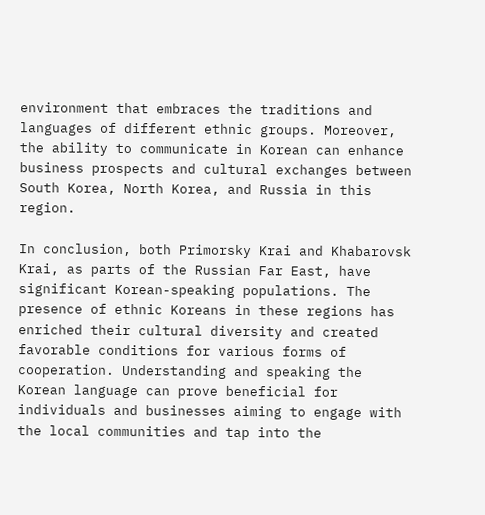environment that embraces the traditions and languages of different ethnic groups. Moreover, the ability to communicate in Korean can enhance business prospects and cultural exchanges between South Korea, North Korea, and Russia in this region.

In conclusion, both Primorsky Krai and Khabarovsk Krai, as parts of the Russian Far East, have significant Korean-speaking populations. The presence of ethnic Koreans in these regions has enriched their cultural diversity and created favorable conditions for various forms of cooperation. Understanding and speaking the Korean language can prove beneficial for individuals and businesses aiming to engage with the local communities and tap into the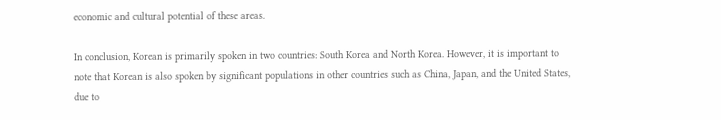economic and cultural potential of these areas.

In conclusion, Korean is primarily spoken in two countries: South Korea and North Korea. However, it is important to note that Korean is also spoken by significant populations in other countries such as China, Japan, and the United States, due to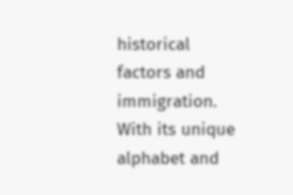historical factors and immigration. With its unique alphabet and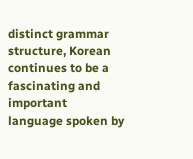distinct grammar structure, Korean continues to be a fascinating and important language spoken by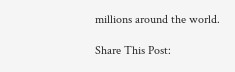millions around the world.

Share This Post: